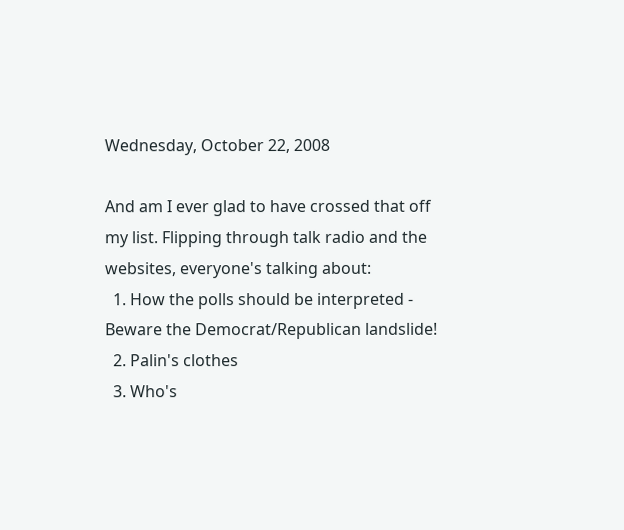Wednesday, October 22, 2008

And am I ever glad to have crossed that off my list. Flipping through talk radio and the websites, everyone's talking about:
  1. How the polls should be interpreted - Beware the Democrat/Republican landslide!
  2. Palin's clothes
  3. Who's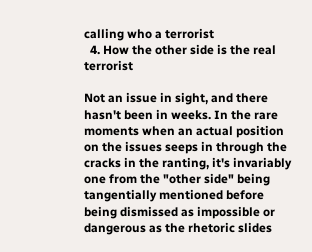calling who a terrorist
  4. How the other side is the real terrorist

Not an issue in sight, and there hasn't been in weeks. In the rare moments when an actual position on the issues seeps in through the cracks in the ranting, it's invariably one from the "other side" being tangentially mentioned before being dismissed as impossible or dangerous as the rhetoric slides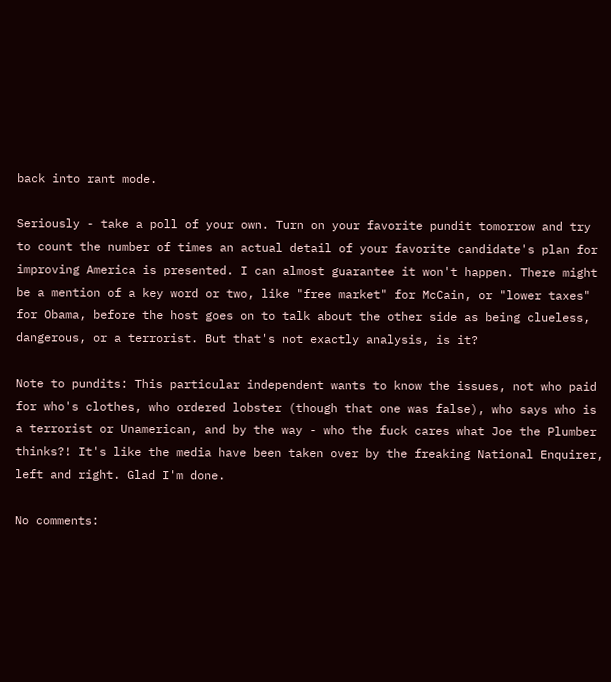back into rant mode.

Seriously - take a poll of your own. Turn on your favorite pundit tomorrow and try to count the number of times an actual detail of your favorite candidate's plan for improving America is presented. I can almost guarantee it won't happen. There might be a mention of a key word or two, like "free market" for McCain, or "lower taxes" for Obama, before the host goes on to talk about the other side as being clueless, dangerous, or a terrorist. But that's not exactly analysis, is it?

Note to pundits: This particular independent wants to know the issues, not who paid for who's clothes, who ordered lobster (though that one was false), who says who is a terrorist or Unamerican, and by the way - who the fuck cares what Joe the Plumber thinks?! It's like the media have been taken over by the freaking National Enquirer, left and right. Glad I'm done.

No comments: